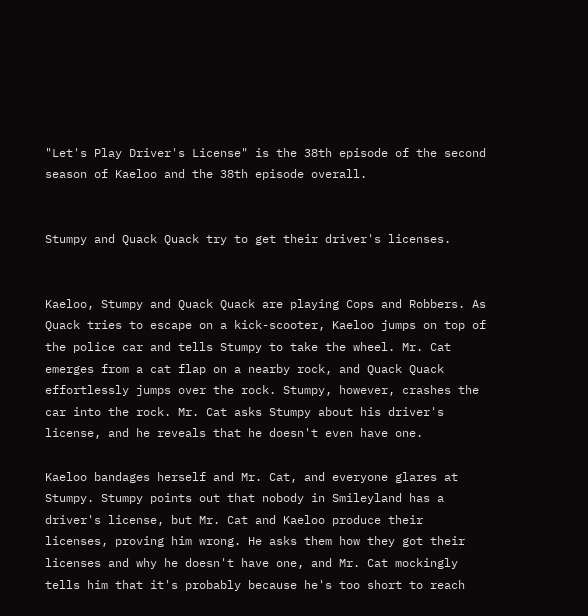"Let's Play Driver's License" is the 38th episode of the second season of Kaeloo and the 38th episode overall.


Stumpy and Quack Quack try to get their driver's licenses.


Kaeloo, Stumpy and Quack Quack are playing Cops and Robbers. As Quack tries to escape on a kick-scooter, Kaeloo jumps on top of the police car and tells Stumpy to take the wheel. Mr. Cat emerges from a cat flap on a nearby rock, and Quack Quack effortlessly jumps over the rock. Stumpy, however, crashes the car into the rock. Mr. Cat asks Stumpy about his driver's license, and he reveals that he doesn't even have one.

Kaeloo bandages herself and Mr. Cat, and everyone glares at Stumpy. Stumpy points out that nobody in Smileyland has a driver's license, but Mr. Cat and Kaeloo produce their licenses, proving him wrong. He asks them how they got their licenses and why he doesn't have one, and Mr. Cat mockingly tells him that it's probably because he's too short to reach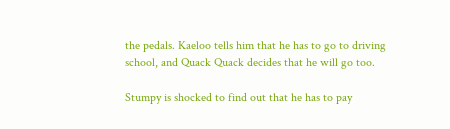the pedals. Kaeloo tells him that he has to go to driving school, and Quack Quack decides that he will go too.

Stumpy is shocked to find out that he has to pay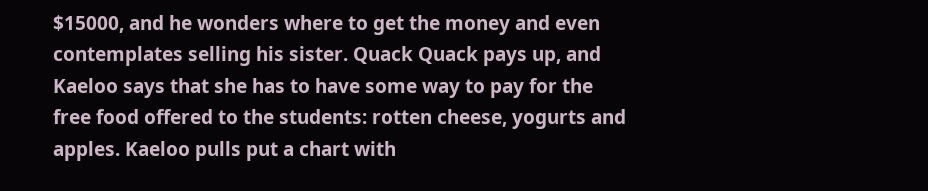$15000, and he wonders where to get the money and even contemplates selling his sister. Quack Quack pays up, and Kaeloo says that she has to have some way to pay for the free food offered to the students: rotten cheese, yogurts and apples. Kaeloo pulls put a chart with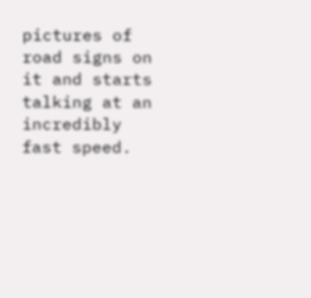pictures of road signs on it and starts talking at an incredibly fast speed.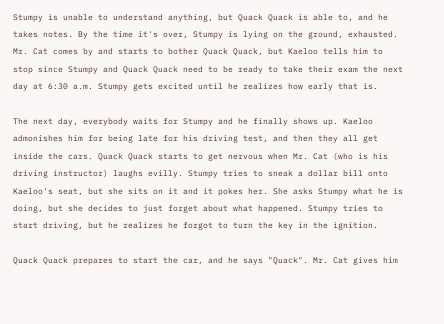Stumpy is unable to understand anything, but Quack Quack is able to, and he takes notes. By the time it's over, Stumpy is lying on the ground, exhausted. Mr. Cat comes by and starts to bother Quack Quack, but Kaeloo tells him to stop since Stumpy and Quack Quack need to be ready to take their exam the next day at 6:30 a.m. Stumpy gets excited until he realizes how early that is.

The next day, everybody waits for Stumpy and he finally shows up. Kaeloo admonishes him for being late for his driving test, and then they all get inside the cars. Quack Quack starts to get nervous when Mr. Cat (who is his driving instructor) laughs evilly. Stumpy tries to sneak a dollar bill onto Kaeloo's seat, but she sits on it and it pokes her. She asks Stumpy what he is doing, but she decides to just forget about what happened. Stumpy tries to start driving, but he realizes he forgot to turn the key in the ignition.

Quack Quack prepares to start the car, and he says "Quack". Mr. Cat gives him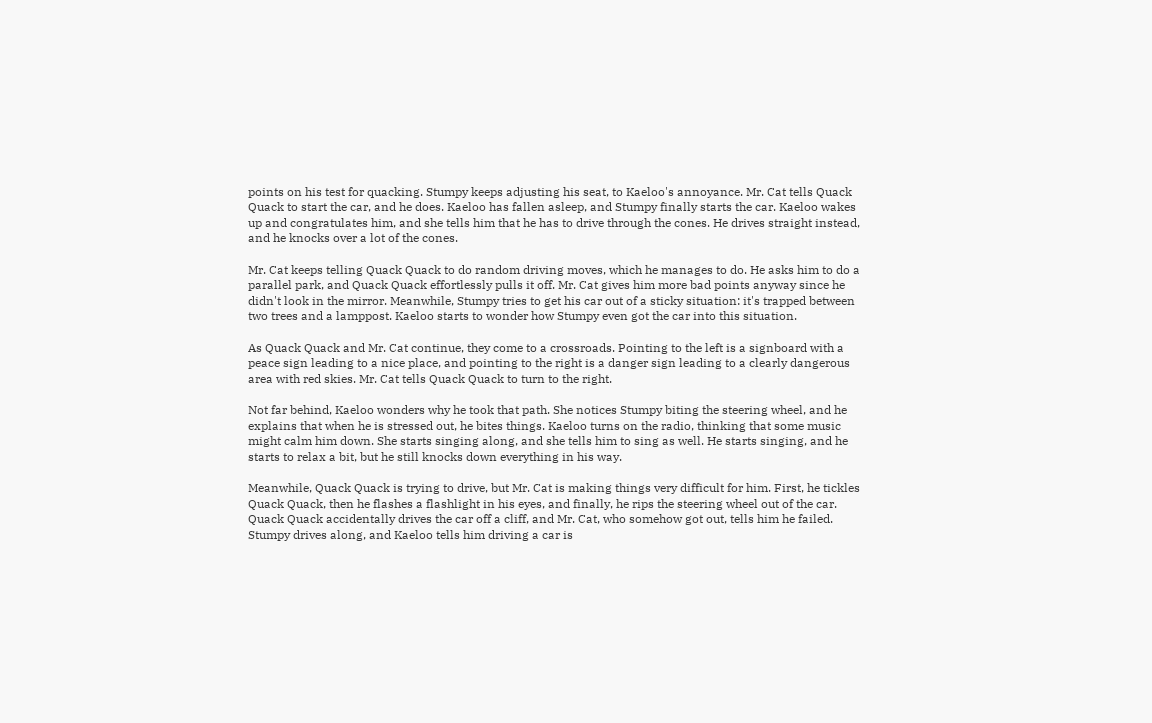points on his test for quacking. Stumpy keeps adjusting his seat, to Kaeloo's annoyance. Mr. Cat tells Quack Quack to start the car, and he does. Kaeloo has fallen asleep, and Stumpy finally starts the car. Kaeloo wakes up and congratulates him, and she tells him that he has to drive through the cones. He drives straight instead, and he knocks over a lot of the cones.

Mr. Cat keeps telling Quack Quack to do random driving moves, which he manages to do. He asks him to do a parallel park, and Quack Quack effortlessly pulls it off. Mr. Cat gives him more bad points anyway since he didn't look in the mirror. Meanwhile, Stumpy tries to get his car out of a sticky situation: it's trapped between two trees and a lamppost. Kaeloo starts to wonder how Stumpy even got the car into this situation.

As Quack Quack and Mr. Cat continue, they come to a crossroads. Pointing to the left is a signboard with a peace sign leading to a nice place, and pointing to the right is a danger sign leading to a clearly dangerous area with red skies. Mr. Cat tells Quack Quack to turn to the right.

Not far behind, Kaeloo wonders why he took that path. She notices Stumpy biting the steering wheel, and he explains that when he is stressed out, he bites things. Kaeloo turns on the radio, thinking that some music might calm him down. She starts singing along, and she tells him to sing as well. He starts singing, and he starts to relax a bit, but he still knocks down everything in his way.

Meanwhile, Quack Quack is trying to drive, but Mr. Cat is making things very difficult for him. First, he tickles Quack Quack, then he flashes a flashlight in his eyes, and finally, he rips the steering wheel out of the car. Quack Quack accidentally drives the car off a cliff, and Mr. Cat, who somehow got out, tells him he failed. Stumpy drives along, and Kaeloo tells him driving a car is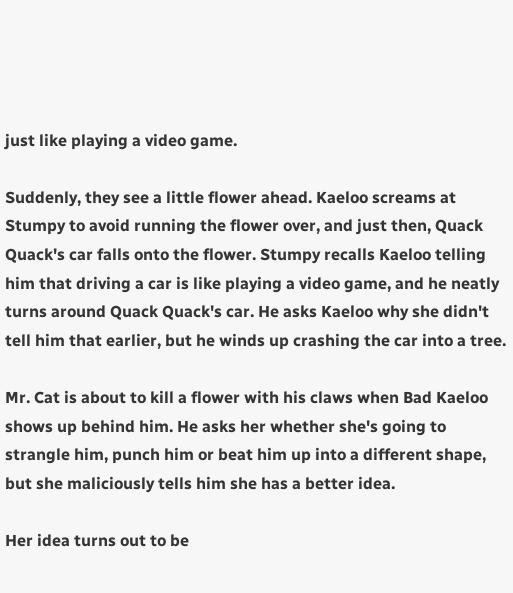just like playing a video game.

Suddenly, they see a little flower ahead. Kaeloo screams at Stumpy to avoid running the flower over, and just then, Quack Quack's car falls onto the flower. Stumpy recalls Kaeloo telling him that driving a car is like playing a video game, and he neatly turns around Quack Quack's car. He asks Kaeloo why she didn't tell him that earlier, but he winds up crashing the car into a tree.

Mr. Cat is about to kill a flower with his claws when Bad Kaeloo shows up behind him. He asks her whether she's going to strangle him, punch him or beat him up into a different shape, but she maliciously tells him she has a better idea.

Her idea turns out to be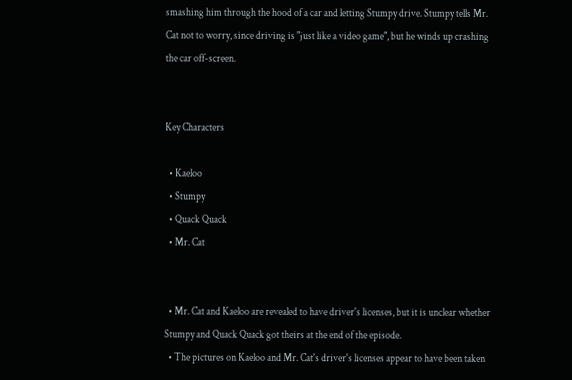smashing him through the hood of a car and letting Stumpy drive. Stumpy tells Mr. Cat not to worry, since driving is "just like a video game", but he winds up crashing the car off-screen.


Key Characters

  • Kaeloo
  • Stumpy
  • Quack Quack
  • Mr. Cat


  • Mr. Cat and Kaeloo are revealed to have driver's licenses, but it is unclear whether Stumpy and Quack Quack got theirs at the end of the episode.
  • The pictures on Kaeloo and Mr. Cat's driver's licenses appear to have been taken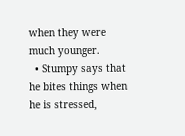when they were much younger.
  • Stumpy says that he bites things when he is stressed,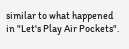similar to what happened in "Let's Play Air Pockets".